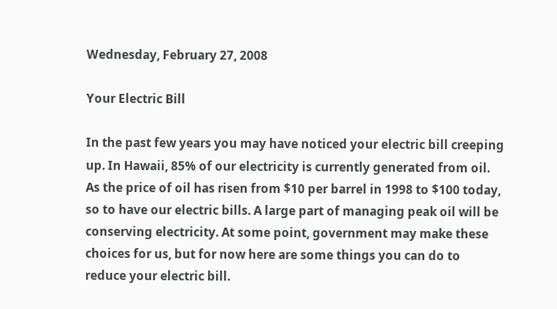Wednesday, February 27, 2008

Your Electric Bill

In the past few years you may have noticed your electric bill creeping up. In Hawaii, 85% of our electricity is currently generated from oil. As the price of oil has risen from $10 per barrel in 1998 to $100 today, so to have our electric bills. A large part of managing peak oil will be conserving electricity. At some point, government may make these choices for us, but for now here are some things you can do to reduce your electric bill.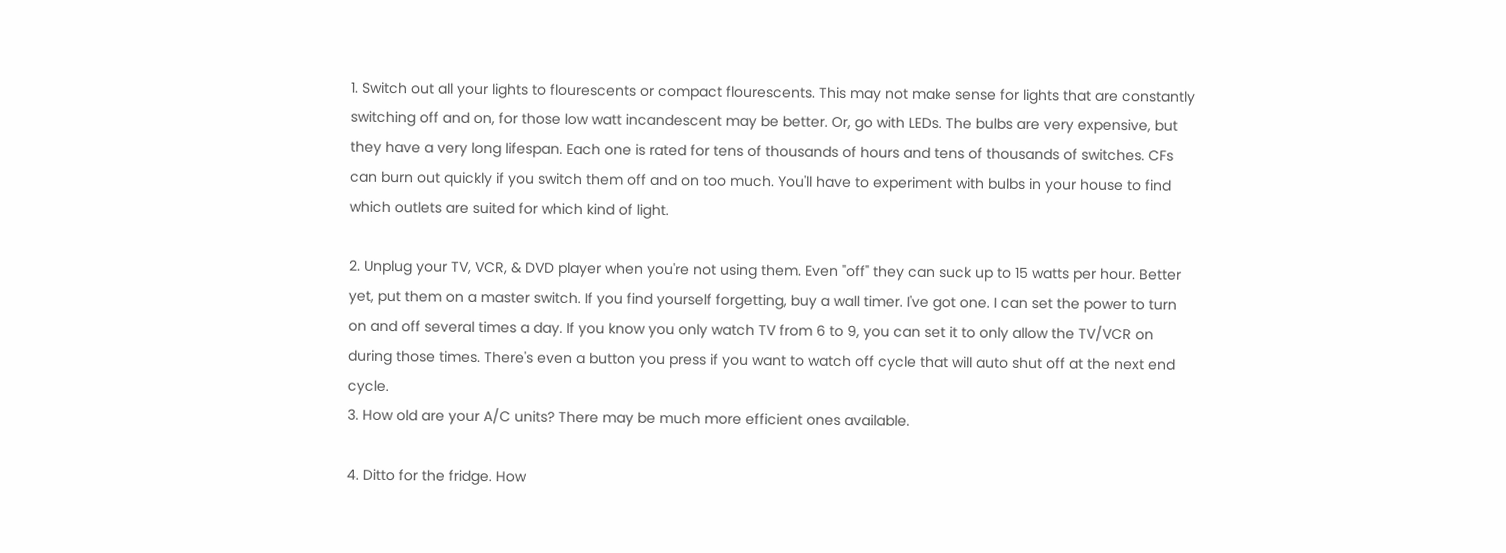1. Switch out all your lights to flourescents or compact flourescents. This may not make sense for lights that are constantly switching off and on, for those low watt incandescent may be better. Or, go with LEDs. The bulbs are very expensive, but they have a very long lifespan. Each one is rated for tens of thousands of hours and tens of thousands of switches. CFs can burn out quickly if you switch them off and on too much. You'll have to experiment with bulbs in your house to find which outlets are suited for which kind of light.

2. Unplug your TV, VCR, & DVD player when you're not using them. Even "off" they can suck up to 15 watts per hour. Better yet, put them on a master switch. If you find yourself forgetting, buy a wall timer. I've got one. I can set the power to turn on and off several times a day. If you know you only watch TV from 6 to 9, you can set it to only allow the TV/VCR on during those times. There's even a button you press if you want to watch off cycle that will auto shut off at the next end cycle.
3. How old are your A/C units? There may be much more efficient ones available.

4. Ditto for the fridge. How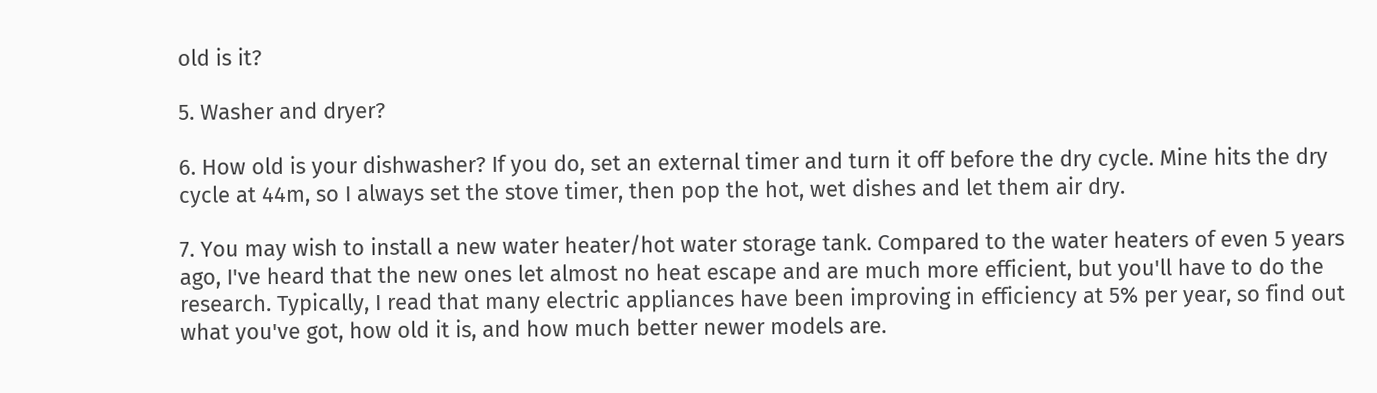old is it?

5. Washer and dryer?

6. How old is your dishwasher? If you do, set an external timer and turn it off before the dry cycle. Mine hits the dry cycle at 44m, so I always set the stove timer, then pop the hot, wet dishes and let them air dry.

7. You may wish to install a new water heater/hot water storage tank. Compared to the water heaters of even 5 years ago, I've heard that the new ones let almost no heat escape and are much more efficient, but you'll have to do the research. Typically, I read that many electric appliances have been improving in efficiency at 5% per year, so find out what you've got, how old it is, and how much better newer models are.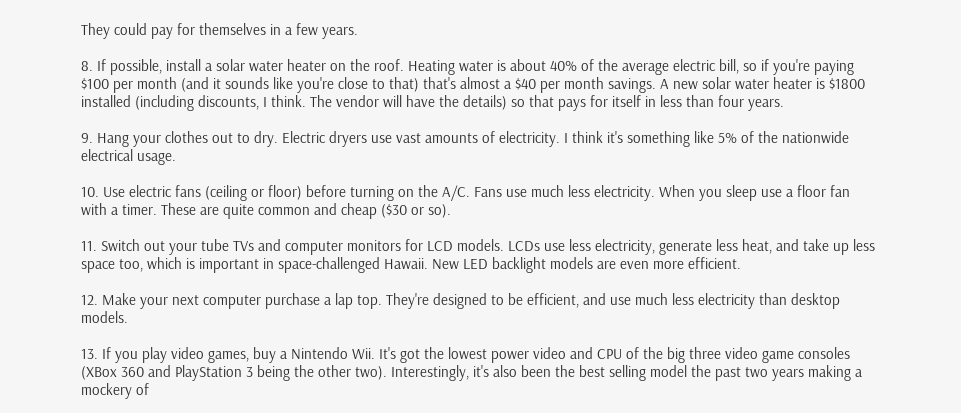They could pay for themselves in a few years.

8. If possible, install a solar water heater on the roof. Heating water is about 40% of the average electric bill, so if you're paying $100 per month (and it sounds like you're close to that) that's almost a $40 per month savings. A new solar water heater is $1800 installed (including discounts, I think. The vendor will have the details) so that pays for itself in less than four years.

9. Hang your clothes out to dry. Electric dryers use vast amounts of electricity. I think it's something like 5% of the nationwide electrical usage.

10. Use electric fans (ceiling or floor) before turning on the A/C. Fans use much less electricity. When you sleep use a floor fan with a timer. These are quite common and cheap ($30 or so).

11. Switch out your tube TVs and computer monitors for LCD models. LCDs use less electricity, generate less heat, and take up less space too, which is important in space-challenged Hawaii. New LED backlight models are even more efficient.

12. Make your next computer purchase a lap top. They're designed to be efficient, and use much less electricity than desktop models.

13. If you play video games, buy a Nintendo Wii. It's got the lowest power video and CPU of the big three video game consoles (XBox 360 and PlayStation 3 being the other two). Interestingly, it's also been the best selling model the past two years making a mockery of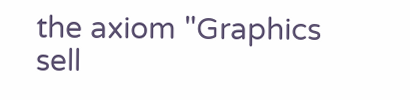the axiom "Graphics sell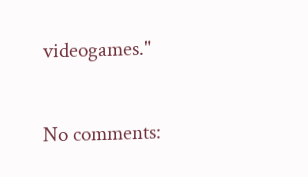videogames."

No comments: